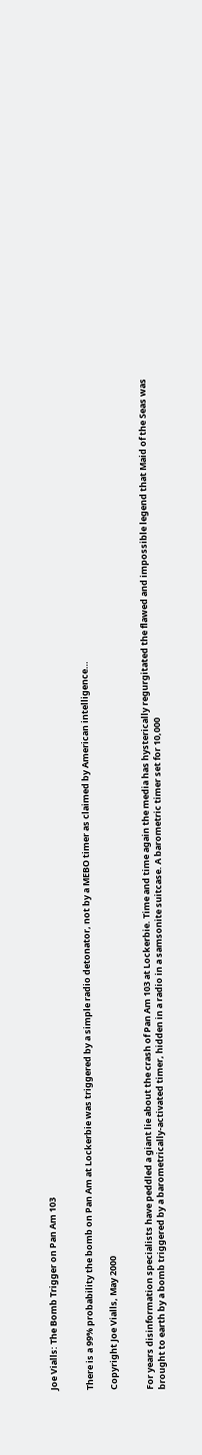Joe Vialls: The Bomb Trigger on Pan Am 103


There is a 99% probability the bomb on Pan Am at Lockerbie was triggered by a simple radio detonator, not by a MEBO timer as claimed by American intelligence…

Copyright Joe Vialls, May 2000


For years disinformation specialists have peddled a giant lie about the crash of Pan Am 103 at Lockerbie. Time and time again the media has hysterically regurgitated the flawed and impossible legend that Maid of the Seas was brought to earth by a bomb triggered by a barometrically-activated timer, hidden in a radio in a samsonite suitcase. A barometric timer set for 10,000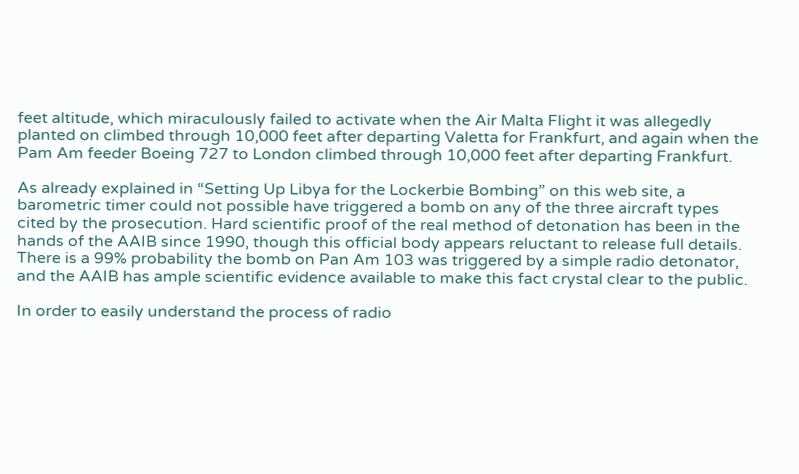feet altitude, which miraculously failed to activate when the Air Malta Flight it was allegedly planted on climbed through 10,000 feet after departing Valetta for Frankfurt, and again when the Pam Am feeder Boeing 727 to London climbed through 10,000 feet after departing Frankfurt.

As already explained in “Setting Up Libya for the Lockerbie Bombing” on this web site, a barometric timer could not possible have triggered a bomb on any of the three aircraft types cited by the prosecution. Hard scientific proof of the real method of detonation has been in the hands of the AAIB since 1990, though this official body appears reluctant to release full details. There is a 99% probability the bomb on Pan Am 103 was triggered by a simple radio detonator, and the AAIB has ample scientific evidence available to make this fact crystal clear to the public.

In order to easily understand the process of radio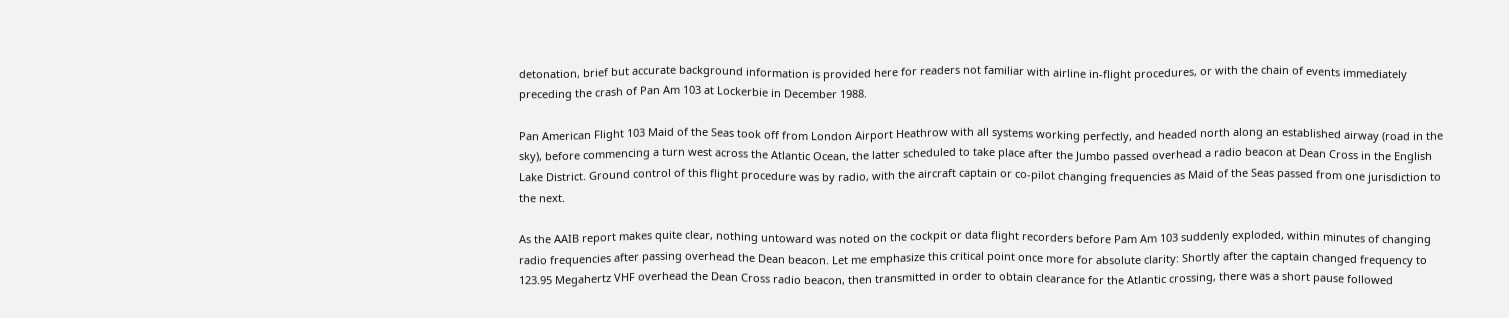detonation, brief but accurate background information is provided here for readers not familiar with airline in-flight procedures, or with the chain of events immediately preceding the crash of Pan Am 103 at Lockerbie in December 1988.

Pan American Flight 103 Maid of the Seas took off from London Airport Heathrow with all systems working perfectly, and headed north along an established airway (road in the sky), before commencing a turn west across the Atlantic Ocean, the latter scheduled to take place after the Jumbo passed overhead a radio beacon at Dean Cross in the English Lake District. Ground control of this flight procedure was by radio, with the aircraft captain or co-pilot changing frequencies as Maid of the Seas passed from one jurisdiction to the next.

As the AAIB report makes quite clear, nothing untoward was noted on the cockpit or data flight recorders before Pam Am 103 suddenly exploded, within minutes of changing radio frequencies after passing overhead the Dean beacon. Let me emphasize this critical point once more for absolute clarity: Shortly after the captain changed frequency to 123.95 Megahertz VHF overhead the Dean Cross radio beacon, then transmitted in order to obtain clearance for the Atlantic crossing, there was a short pause followed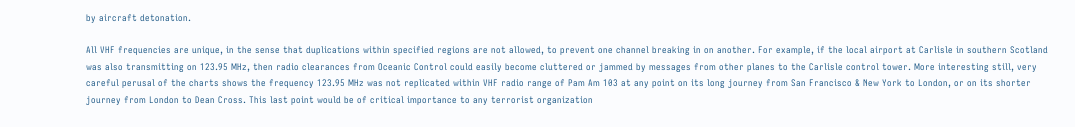by aircraft detonation.

All VHF frequencies are unique, in the sense that duplications within specified regions are not allowed, to prevent one channel breaking in on another. For example, if the local airport at Carlisle in southern Scotland was also transmitting on 123.95 MHz, then radio clearances from Oceanic Control could easily become cluttered or jammed by messages from other planes to the Carlisle control tower. More interesting still, very careful perusal of the charts shows the frequency 123.95 MHz was not replicated within VHF radio range of Pam Am 103 at any point on its long journey from San Francisco & New York to London, or on its shorter journey from London to Dean Cross. This last point would be of critical importance to any terrorist organization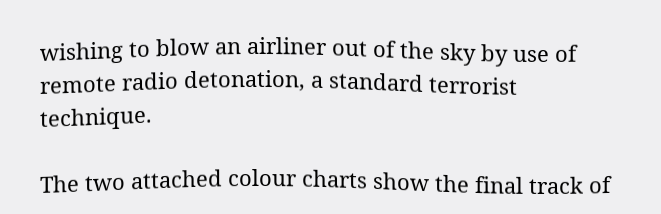wishing to blow an airliner out of the sky by use of remote radio detonation, a standard terrorist technique.

The two attached colour charts show the final track of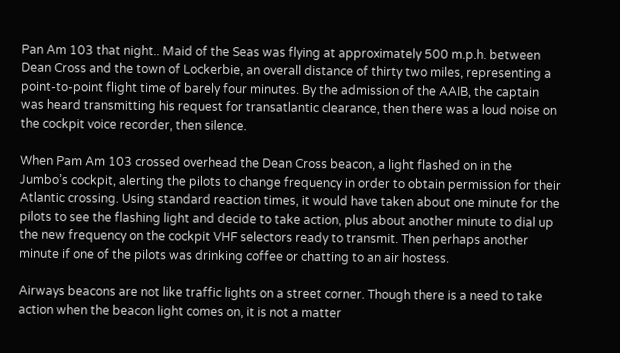Pan Am 103 that night.. Maid of the Seas was flying at approximately 500 m.p.h. between Dean Cross and the town of Lockerbie, an overall distance of thirty two miles, representing a point-to-point flight time of barely four minutes. By the admission of the AAIB, the captain was heard transmitting his request for transatlantic clearance, then there was a loud noise on the cockpit voice recorder, then silence.

When Pam Am 103 crossed overhead the Dean Cross beacon, a light flashed on in the Jumbo’s cockpit, alerting the pilots to change frequency in order to obtain permission for their Atlantic crossing. Using standard reaction times, it would have taken about one minute for the pilots to see the flashing light and decide to take action, plus about another minute to dial up the new frequency on the cockpit VHF selectors ready to transmit. Then perhaps another minute if one of the pilots was drinking coffee or chatting to an air hostess.

Airways beacons are not like traffic lights on a street corner. Though there is a need to take action when the beacon light comes on, it is not a matter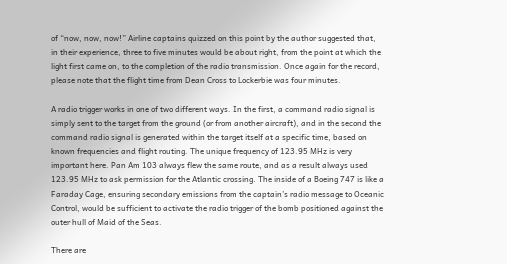of “now, now, now!” Airline captains quizzed on this point by the author suggested that, in their experience, three to five minutes would be about right, from the point at which the light first came on, to the completion of the radio transmission. Once again for the record, please note that the flight time from Dean Cross to Lockerbie was four minutes.

A radio trigger works in one of two different ways. In the first, a command radio signal is simply sent to the target from the ground (or from another aircraft), and in the second the command radio signal is generated within the target itself at a specific time, based on known frequencies and flight routing. The unique frequency of 123.95 MHz is very important here. Pan Am 103 always flew the same route, and as a result always used 123.95 MHz to ask permission for the Atlantic crossing. The inside of a Boeing 747 is like a Faraday Cage, ensuring secondary emissions from the captain’s radio message to Oceanic Control, would be sufficient to activate the radio trigger of the bomb positioned against the outer hull of Maid of the Seas.

There are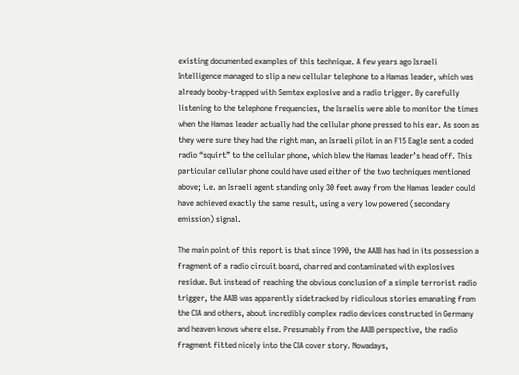existing documented examples of this technique. A few years ago Israeli Intelligence managed to slip a new cellular telephone to a Hamas leader, which was already booby-trapped with Semtex explosive and a radio trigger. By carefully listening to the telephone frequencies, the Israelis were able to monitor the times when the Hamas leader actually had the cellular phone pressed to his ear. As soon as they were sure they had the right man, an Israeli pilot in an F15 Eagle sent a coded radio “squirt” to the cellular phone, which blew the Hamas leader’s head off. This particular cellular phone could have used either of the two techniques mentioned above; i.e. an Israeli agent standing only 30 feet away from the Hamas leader could have achieved exactly the same result, using a very low powered (secondary emission) signal.

The main point of this report is that since 1990, the AAIB has had in its possession a fragment of a radio circuit board, charred and contaminated with explosives residue. But instead of reaching the obvious conclusion of a simple terrorist radio trigger, the AAIB was apparently sidetracked by ridiculous stories emanating from the CIA and others, about incredibly complex radio devices constructed in Germany and heaven knows where else. Presumably from the AAIB perspective, the radio fragment fitted nicely into the CIA cover story. Nowadays,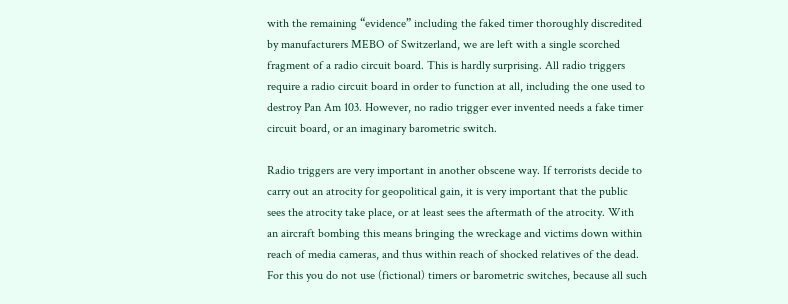with the remaining “evidence” including the faked timer thoroughly discredited by manufacturers MEBO of Switzerland, we are left with a single scorched fragment of a radio circuit board. This is hardly surprising. All radio triggers require a radio circuit board in order to function at all, including the one used to destroy Pan Am 103. However, no radio trigger ever invented needs a fake timer circuit board, or an imaginary barometric switch.

Radio triggers are very important in another obscene way. If terrorists decide to carry out an atrocity for geopolitical gain, it is very important that the public sees the atrocity take place, or at least sees the aftermath of the atrocity. With an aircraft bombing this means bringing the wreckage and victims down within reach of media cameras, and thus within reach of shocked relatives of the dead. For this you do not use (fictional) timers or barometric switches, because all such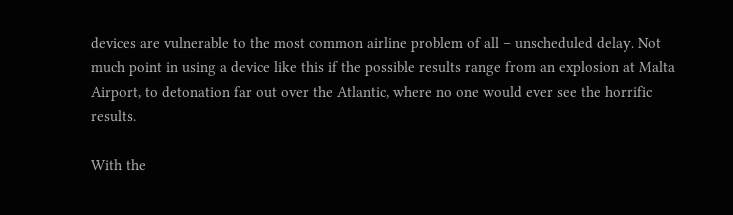devices are vulnerable to the most common airline problem of all – unscheduled delay. Not much point in using a device like this if the possible results range from an explosion at Malta Airport, to detonation far out over the Atlantic, where no one would ever see the horrific results.

With the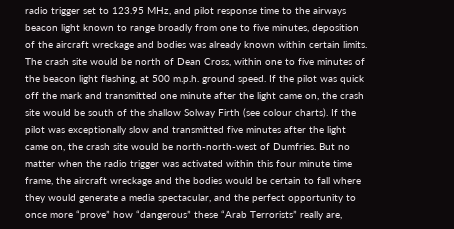radio trigger set to 123.95 MHz, and pilot response time to the airways beacon light known to range broadly from one to five minutes, deposition of the aircraft wreckage and bodies was already known within certain limits. The crash site would be north of Dean Cross, within one to five minutes of the beacon light flashing, at 500 m.p.h. ground speed. If the pilot was quick off the mark and transmitted one minute after the light came on, the crash site would be south of the shallow Solway Firth (see colour charts). If the pilot was exceptionally slow and transmitted five minutes after the light came on, the crash site would be north-north-west of Dumfries. But no matter when the radio trigger was activated within this four minute time frame, the aircraft wreckage and the bodies would be certain to fall where they would generate a media spectacular, and the perfect opportunity to once more “prove” how “dangerous” these “Arab Terrorists” really are,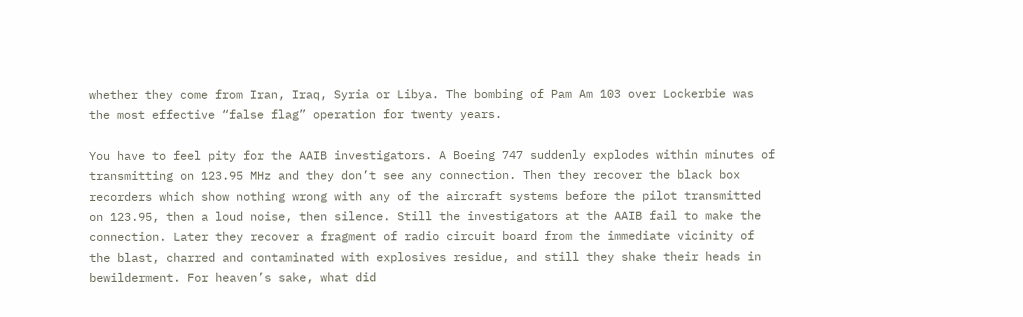whether they come from Iran, Iraq, Syria or Libya. The bombing of Pam Am 103 over Lockerbie was the most effective “false flag” operation for twenty years.

You have to feel pity for the AAIB investigators. A Boeing 747 suddenly explodes within minutes of transmitting on 123.95 MHz and they don’t see any connection. Then they recover the black box recorders which show nothing wrong with any of the aircraft systems before the pilot transmitted on 123.95, then a loud noise, then silence. Still the investigators at the AAIB fail to make the connection. Later they recover a fragment of radio circuit board from the immediate vicinity of the blast, charred and contaminated with explosives residue, and still they shake their heads in bewilderment. For heaven’s sake, what did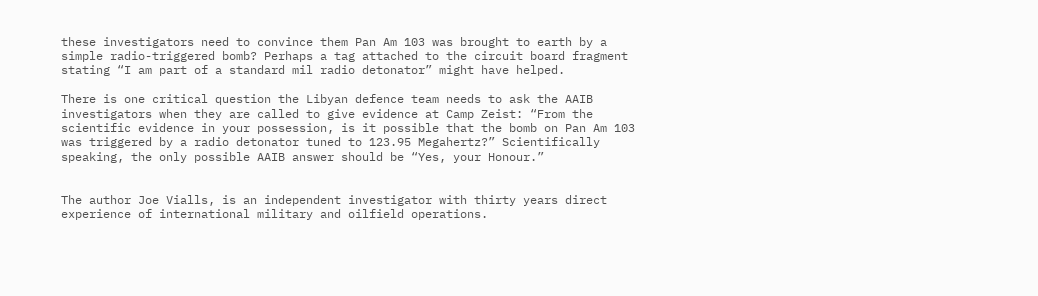these investigators need to convince them Pan Am 103 was brought to earth by a simple radio-triggered bomb? Perhaps a tag attached to the circuit board fragment stating “I am part of a standard mil radio detonator” might have helped.

There is one critical question the Libyan defence team needs to ask the AAIB investigators when they are called to give evidence at Camp Zeist: “From the scientific evidence in your possession, is it possible that the bomb on Pan Am 103 was triggered by a radio detonator tuned to 123.95 Megahertz?” Scientifically speaking, the only possible AAIB answer should be “Yes, your Honour.”


The author Joe Vialls, is an independent investigator with thirty years direct experience of international military and oilfield operations.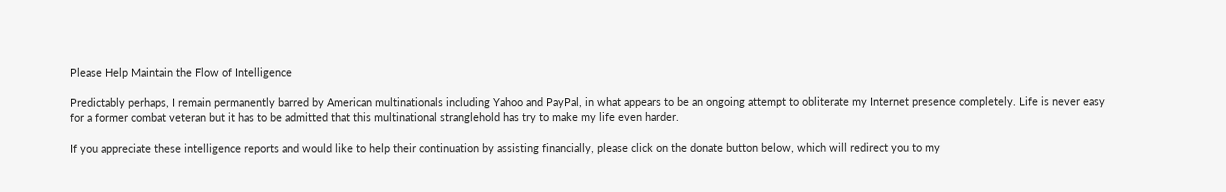Please Help Maintain the Flow of Intelligence

Predictably perhaps, I remain permanently barred by American multinationals including Yahoo and PayPal, in what appears to be an ongoing attempt to obliterate my Internet presence completely. Life is never easy for a former combat veteran but it has to be admitted that this multinational stranglehold has try to make my life even harder.

If you appreciate these intelligence reports and would like to help their continuation by assisting financially, please click on the donate button below, which will redirect you to my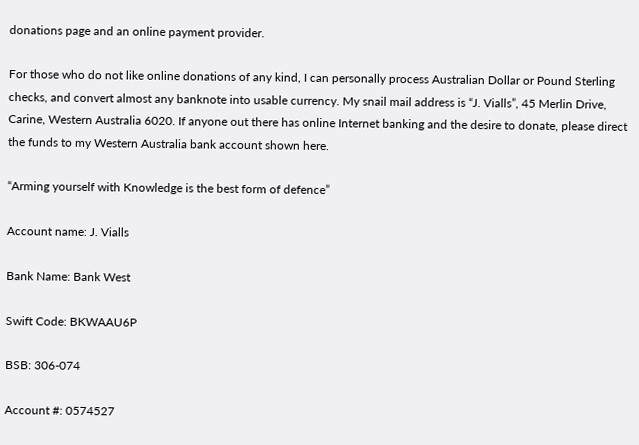donations page and an online payment provider.

For those who do not like online donations of any kind, I can personally process Australian Dollar or Pound Sterling checks, and convert almost any banknote into usable currency. My snail mail address is “J. Vialls”, 45 Merlin Drive, Carine, Western Australia 6020. If anyone out there has online Internet banking and the desire to donate, please direct the funds to my Western Australia bank account shown here.

“Arming yourself with Knowledge is the best form of defence”

Account name: J. Vialls

Bank Name: Bank West

Swift Code: BKWAAU6P

BSB: 306-074

Account #: 0574527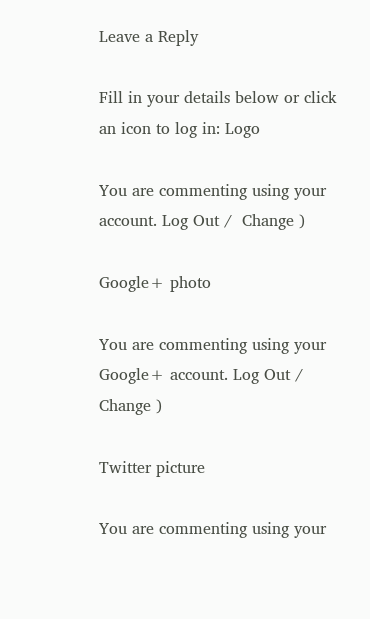Leave a Reply

Fill in your details below or click an icon to log in: Logo

You are commenting using your account. Log Out /  Change )

Google+ photo

You are commenting using your Google+ account. Log Out /  Change )

Twitter picture

You are commenting using your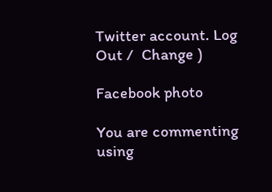Twitter account. Log Out /  Change )

Facebook photo

You are commenting using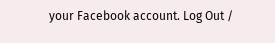your Facebook account. Log Out /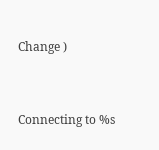Change )


Connecting to %s